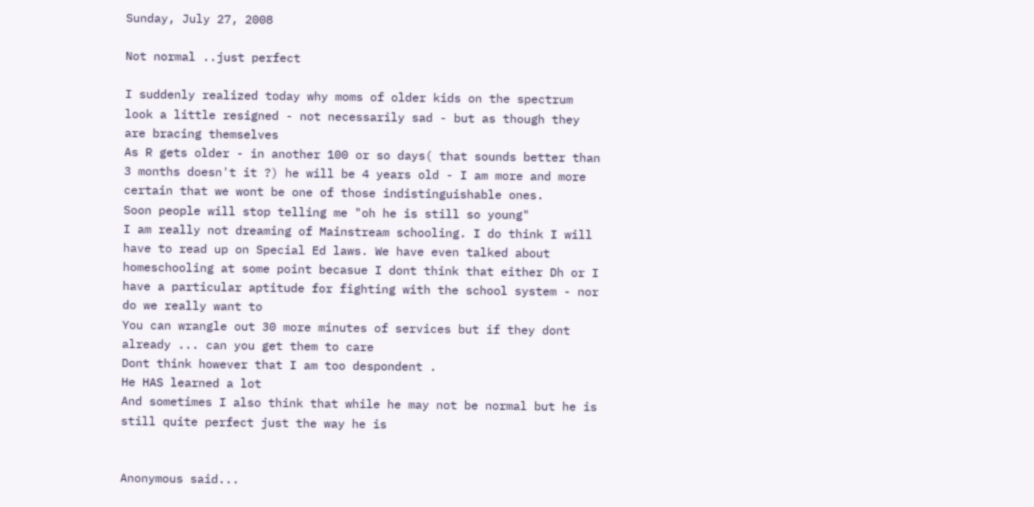Sunday, July 27, 2008

Not normal ..just perfect

I suddenly realized today why moms of older kids on the spectrum look a little resigned - not necessarily sad - but as though they are bracing themselves
As R gets older - in another 100 or so days( that sounds better than 3 months doesn't it ?) he will be 4 years old - I am more and more certain that we wont be one of those indistinguishable ones.
Soon people will stop telling me "oh he is still so young"
I am really not dreaming of Mainstream schooling. I do think I will have to read up on Special Ed laws. We have even talked about homeschooling at some point becasue I dont think that either Dh or I have a particular aptitude for fighting with the school system - nor do we really want to
You can wrangle out 30 more minutes of services but if they dont already ... can you get them to care
Dont think however that I am too despondent .
He HAS learned a lot
And sometimes I also think that while he may not be normal but he is still quite perfect just the way he is


Anonymous said...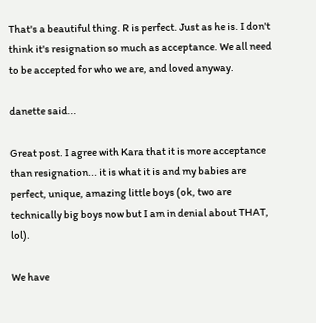That's a beautiful thing. R is perfect. Just as he is. I don't think it's resignation so much as acceptance. We all need to be accepted for who we are, and loved anyway.

danette said...

Great post. I agree with Kara that it is more acceptance than resignation... it is what it is and my babies are perfect, unique, amazing little boys (ok, two are technically big boys now but I am in denial about THAT, lol).

We have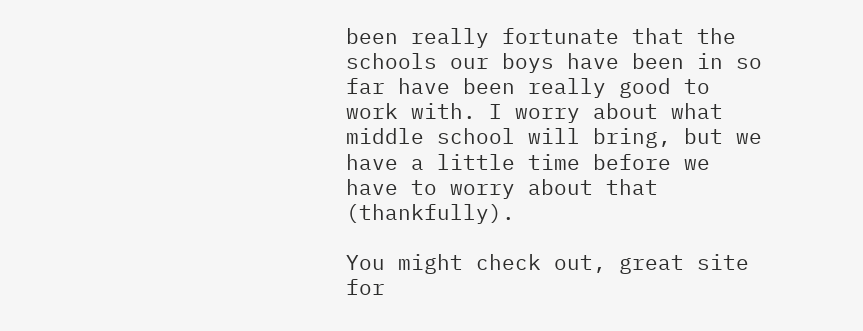been really fortunate that the schools our boys have been in so far have been really good to work with. I worry about what middle school will bring, but we have a little time before we have to worry about that (thankfully).

You might check out, great site for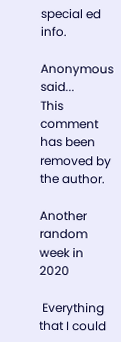special ed info.

Anonymous said...
This comment has been removed by the author.

Another random week in 2020

 Everything that I could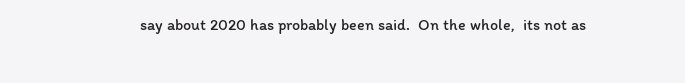say about 2020 has probably been said.  On the whole,  its not as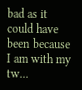bad as it could have been because I am with my tw...